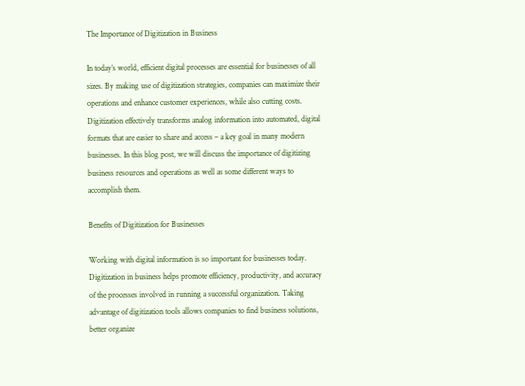The Importance of Digitization in Business

In today’s world, efficient digital processes are essential for businesses of all sizes. By making use of digitization strategies, companies can maximize their operations and enhance customer experiences, while also cutting costs. Digitization effectively transforms analog information into automated, digital formats that are easier to share and access – a key goal in many modern businesses. In this blog post, we will discuss the importance of digitizing business resources and operations as well as some different ways to accomplish them.

Benefits of Digitization for Businesses

Working with digital information is so important for businesses today. Digitization in business helps promote efficiency, productivity, and accuracy of the processes involved in running a successful organization. Taking advantage of digitization tools allows companies to find business solutions, better organize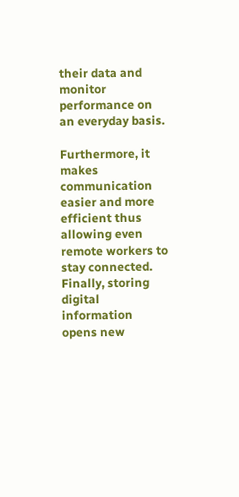their data and monitor performance on an everyday basis.

Furthermore, it makes communication easier and more efficient thus allowing even remote workers to stay connected. Finally, storing digital information opens new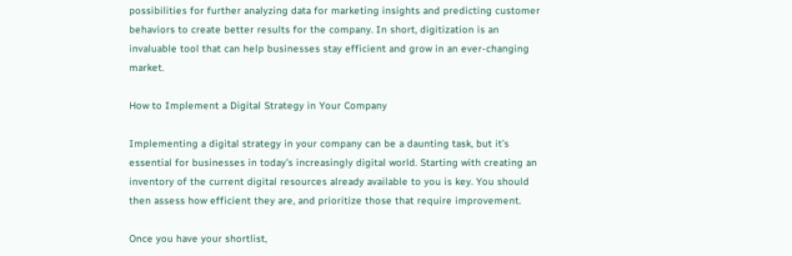possibilities for further analyzing data for marketing insights and predicting customer behaviors to create better results for the company. In short, digitization is an invaluable tool that can help businesses stay efficient and grow in an ever-changing market.

How to Implement a Digital Strategy in Your Company

Implementing a digital strategy in your company can be a daunting task, but it’s essential for businesses in today’s increasingly digital world. Starting with creating an inventory of the current digital resources already available to you is key. You should then assess how efficient they are, and prioritize those that require improvement.

Once you have your shortlist,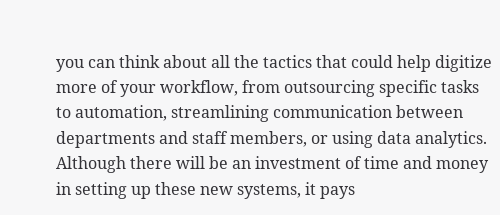you can think about all the tactics that could help digitize more of your workflow, from outsourcing specific tasks to automation, streamlining communication between departments and staff members, or using data analytics. Although there will be an investment of time and money in setting up these new systems, it pays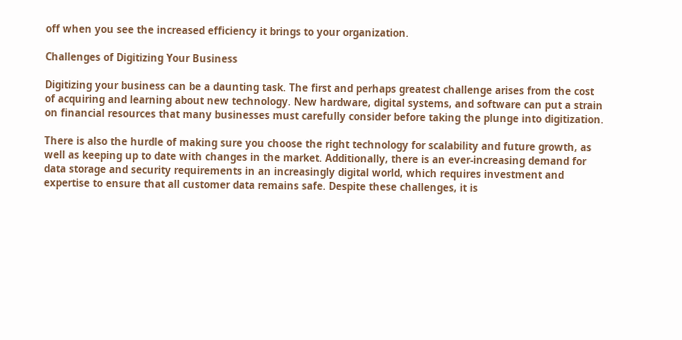off when you see the increased efficiency it brings to your organization.

Challenges of Digitizing Your Business

Digitizing your business can be a daunting task. The first and perhaps greatest challenge arises from the cost of acquiring and learning about new technology. New hardware, digital systems, and software can put a strain on financial resources that many businesses must carefully consider before taking the plunge into digitization.

There is also the hurdle of making sure you choose the right technology for scalability and future growth, as well as keeping up to date with changes in the market. Additionally, there is an ever-increasing demand for data storage and security requirements in an increasingly digital world, which requires investment and expertise to ensure that all customer data remains safe. Despite these challenges, it is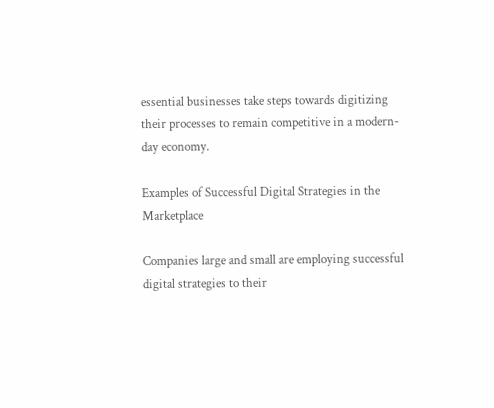essential businesses take steps towards digitizing their processes to remain competitive in a modern-day economy.

Examples of Successful Digital Strategies in the Marketplace

Companies large and small are employing successful digital strategies to their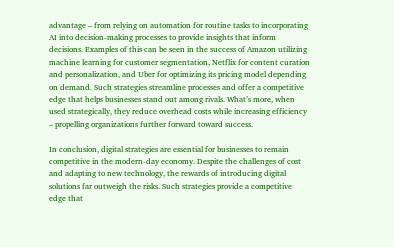advantage – from relying on automation for routine tasks to incorporating AI into decision-making processes to provide insights that inform decisions. Examples of this can be seen in the success of Amazon utilizing machine learning for customer segmentation, Netflix for content curation and personalization, and Uber for optimizing its pricing model depending on demand. Such strategies streamline processes and offer a competitive edge that helps businesses stand out among rivals. What’s more, when used strategically, they reduce overhead costs while increasing efficiency – propelling organizations further forward toward success.

In conclusion, digital strategies are essential for businesses to remain competitive in the modern-day economy. Despite the challenges of cost and adapting to new technology, the rewards of introducing digital solutions far outweigh the risks. Such strategies provide a competitive edge that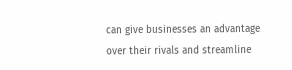can give businesses an advantage over their rivals and streamline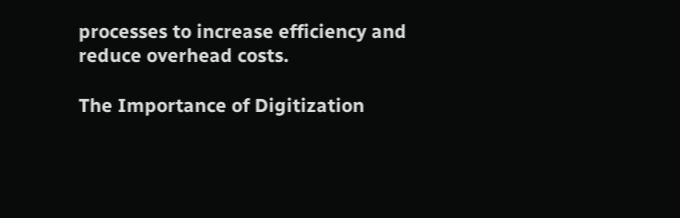processes to increase efficiency and reduce overhead costs.

The Importance of Digitization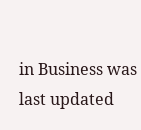in Business was last updated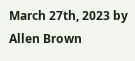March 27th, 2023 by Allen Brown